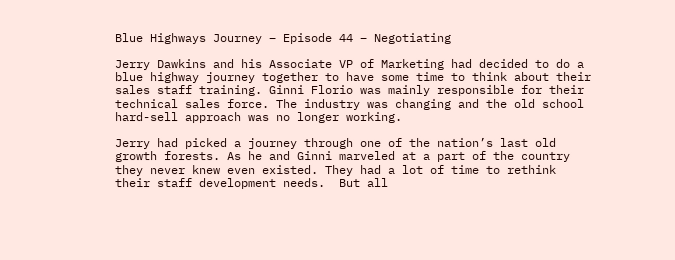Blue Highways Journey – Episode 44 – Negotiating

Jerry Dawkins and his Associate VP of Marketing had decided to do a blue highway journey together to have some time to think about their sales staff training. Ginni Florio was mainly responsible for their technical sales force. The industry was changing and the old school hard-sell approach was no longer working.

Jerry had picked a journey through one of the nation’s last old growth forests. As he and Ginni marveled at a part of the country they never knew even existed. They had a lot of time to rethink their staff development needs.  But all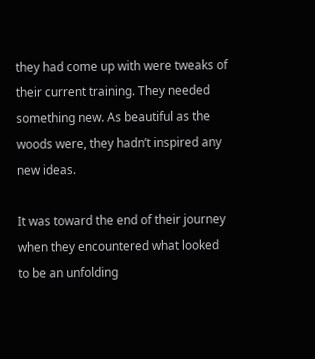they had come up with were tweaks of their current training. They needed something new. As beautiful as the woods were, they hadn’t inspired any new ideas.

It was toward the end of their journey when they encountered what looked to be an unfolding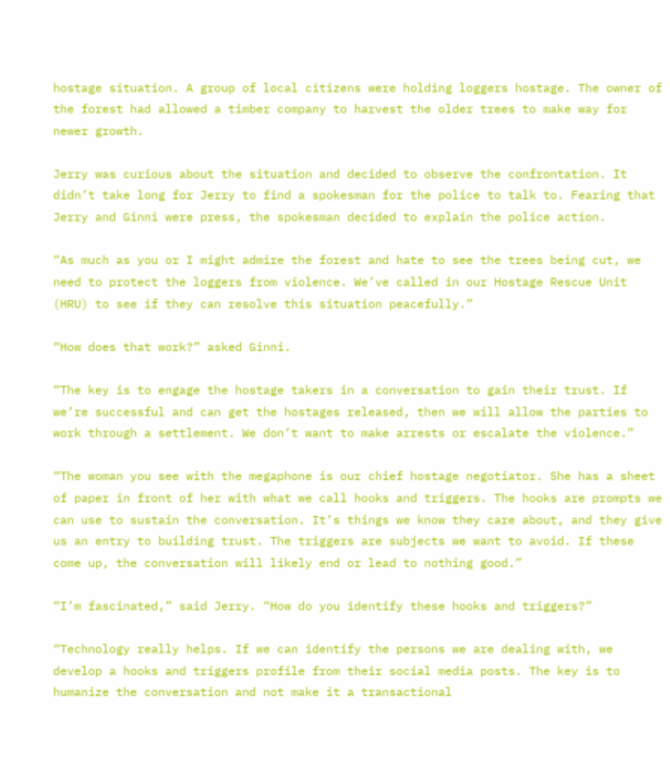hostage situation. A group of local citizens were holding loggers hostage. The owner of the forest had allowed a timber company to harvest the older trees to make way for newer growth.

Jerry was curious about the situation and decided to observe the confrontation. It didn’t take long for Jerry to find a spokesman for the police to talk to. Fearing that Jerry and Ginni were press, the spokesman decided to explain the police action.

“As much as you or I might admire the forest and hate to see the trees being cut, we need to protect the loggers from violence. We’ve called in our Hostage Rescue Unit (HRU) to see if they can resolve this situation peacefully.”

“How does that work?” asked Ginni.

“The key is to engage the hostage takers in a conversation to gain their trust. If we’re successful and can get the hostages released, then we will allow the parties to work through a settlement. We don’t want to make arrests or escalate the violence.”

“The woman you see with the megaphone is our chief hostage negotiator. She has a sheet of paper in front of her with what we call hooks and triggers. The hooks are prompts we can use to sustain the conversation. It’s things we know they care about, and they give us an entry to building trust. The triggers are subjects we want to avoid. If these come up, the conversation will likely end or lead to nothing good.”

“I’m fascinated,” said Jerry. “How do you identify these hooks and triggers?”

“Technology really helps. If we can identify the persons we are dealing with, we develop a hooks and triggers profile from their social media posts. The key is to humanize the conversation and not make it a transactional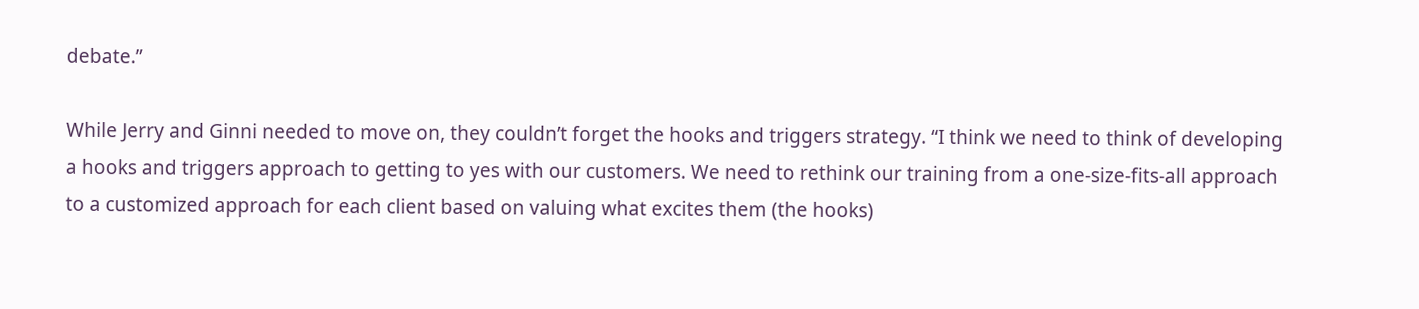debate.”

While Jerry and Ginni needed to move on, they couldn’t forget the hooks and triggers strategy. “I think we need to think of developing a hooks and triggers approach to getting to yes with our customers. We need to rethink our training from a one-size-fits-all approach to a customized approach for each client based on valuing what excites them (the hooks)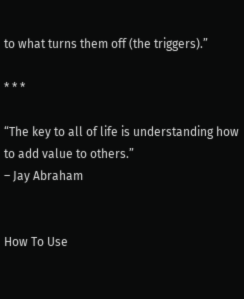to what turns them off (the triggers).”

* * *

“The key to all of life is understanding how to add value to others.”
– Jay Abraham


How To Use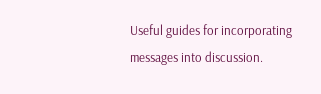Useful guides for incorporating messages into discussion.